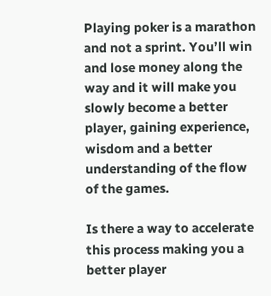Playing poker is a marathon and not a sprint. You’ll win and lose money along the way and it will make you slowly become a better player, gaining experience, wisdom and a better understanding of the flow of the games.

Is there a way to accelerate this process making you a better player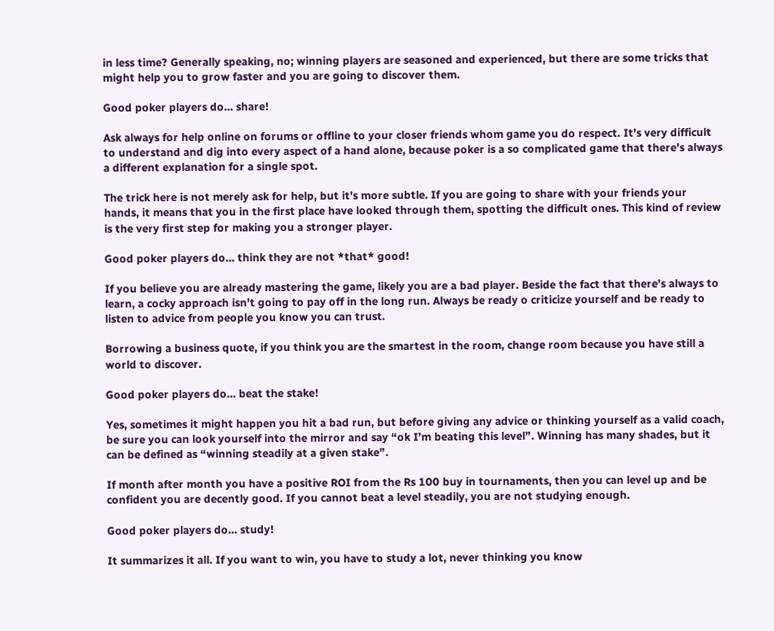in less time? Generally speaking, no; winning players are seasoned and experienced, but there are some tricks that might help you to grow faster and you are going to discover them.

Good poker players do… share!

Ask always for help online on forums or offline to your closer friends whom game you do respect. It’s very difficult to understand and dig into every aspect of a hand alone, because poker is a so complicated game that there’s always a different explanation for a single spot.

The trick here is not merely ask for help, but it’s more subtle. If you are going to share with your friends your hands, it means that you in the first place have looked through them, spotting the difficult ones. This kind of review is the very first step for making you a stronger player.

Good poker players do… think they are not *that* good!

If you believe you are already mastering the game, likely you are a bad player. Beside the fact that there’s always to learn, a cocky approach isn’t going to pay off in the long run. Always be ready o criticize yourself and be ready to listen to advice from people you know you can trust.

Borrowing a business quote, if you think you are the smartest in the room, change room because you have still a world to discover.

Good poker players do… beat the stake!

Yes, sometimes it might happen you hit a bad run, but before giving any advice or thinking yourself as a valid coach, be sure you can look yourself into the mirror and say “ok I’m beating this level”. Winning has many shades, but it can be defined as “winning steadily at a given stake”.

If month after month you have a positive ROI from the Rs 100 buy in tournaments, then you can level up and be confident you are decently good. If you cannot beat a level steadily, you are not studying enough.

Good poker players do… study!

It summarizes it all. If you want to win, you have to study a lot, never thinking you know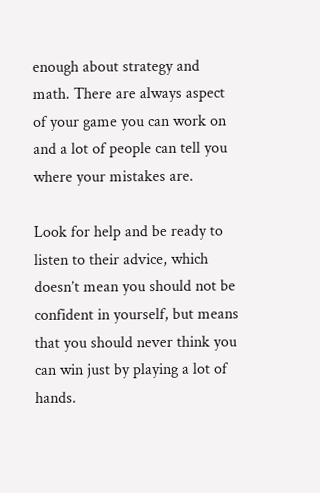enough about strategy and math. There are always aspect of your game you can work on and a lot of people can tell you where your mistakes are.

Look for help and be ready to listen to their advice, which doesn’t mean you should not be confident in yourself, but means that you should never think you can win just by playing a lot of hands.